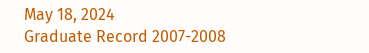May 18, 2024
Graduate Record 2007-2008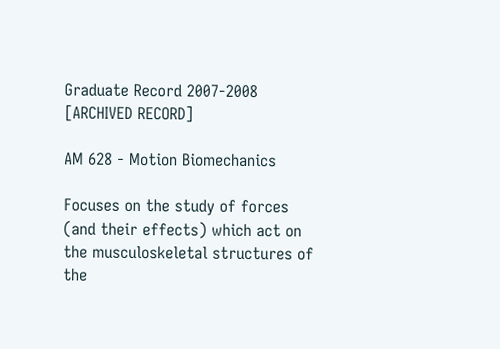Graduate Record 2007-2008 [ARCHIVED RECORD]

AM 628 - Motion Biomechanics

Focuses on the study of forces (and their effects) which act on the musculoskeletal structures of the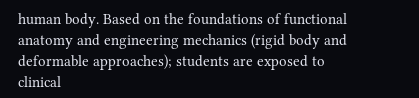human body. Based on the foundations of functional anatomy and engineering mechanics (rigid body and deformable approaches); students are exposed to clinical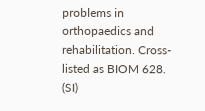problems in orthopaedics and rehabilitation. Cross-listed as BIOM 628. (SI)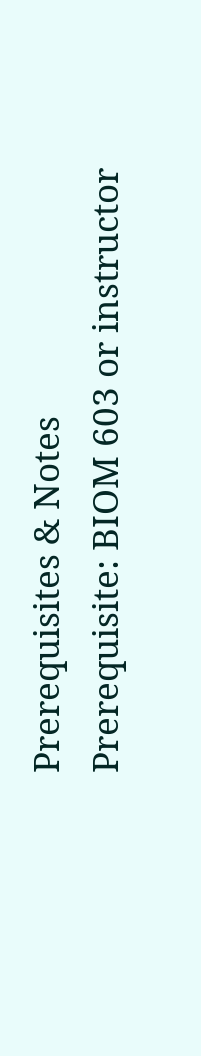Prerequisites & Notes
Prerequisite: BIOM 603 or instructor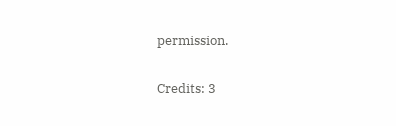permission.

Credits: 3